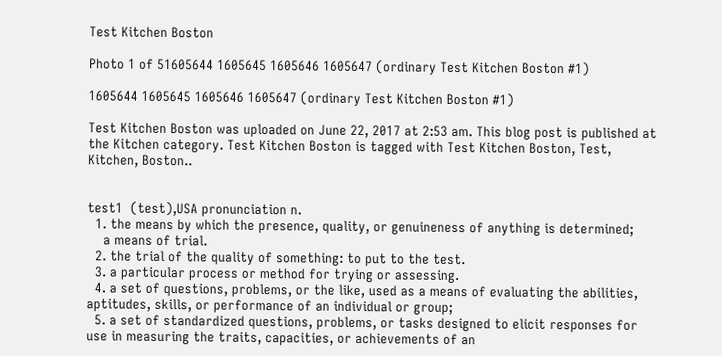Test Kitchen Boston

Photo 1 of 51605644 1605645 1605646 1605647 (ordinary Test Kitchen Boston #1)

1605644 1605645 1605646 1605647 (ordinary Test Kitchen Boston #1)

Test Kitchen Boston was uploaded on June 22, 2017 at 2:53 am. This blog post is published at the Kitchen category. Test Kitchen Boston is tagged with Test Kitchen Boston, Test, Kitchen, Boston..


test1  (test),USA pronunciation n.
  1. the means by which the presence, quality, or genuineness of anything is determined;
    a means of trial.
  2. the trial of the quality of something: to put to the test.
  3. a particular process or method for trying or assessing.
  4. a set of questions, problems, or the like, used as a means of evaluating the abilities, aptitudes, skills, or performance of an individual or group;
  5. a set of standardized questions, problems, or tasks designed to elicit responses for use in measuring the traits, capacities, or achievements of an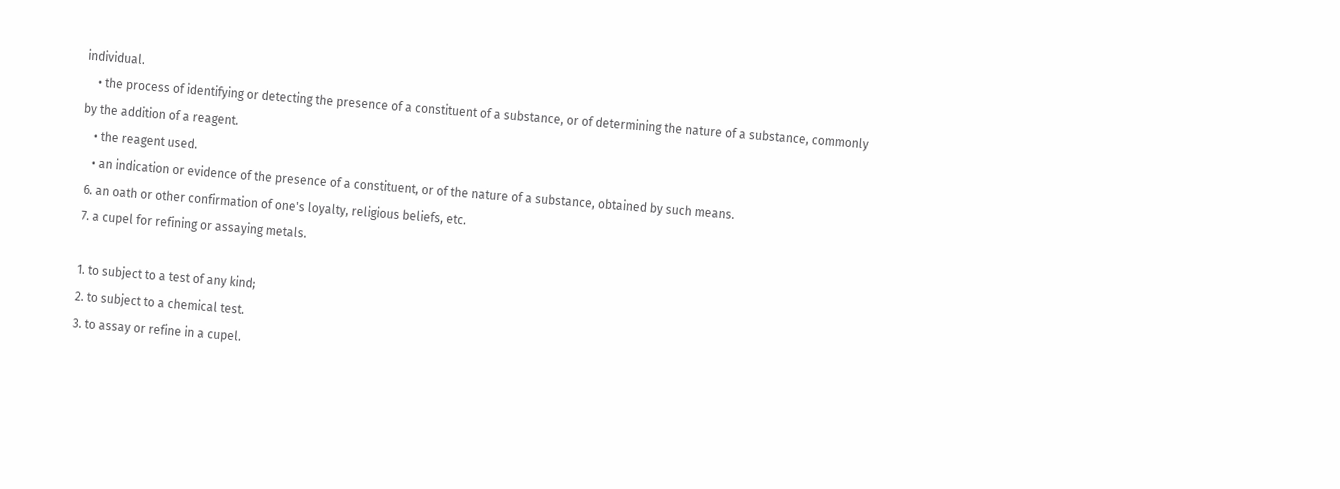individual.
    • the process of identifying or detecting the presence of a constituent of a substance, or of determining the nature of a substance, commonly by the addition of a reagent.
    • the reagent used.
    • an indication or evidence of the presence of a constituent, or of the nature of a substance, obtained by such means.
  6. an oath or other confirmation of one's loyalty, religious beliefs, etc.
  7. a cupel for refining or assaying metals.

  1. to subject to a test of any kind;
  2. to subject to a chemical test.
  3. to assay or refine in a cupel.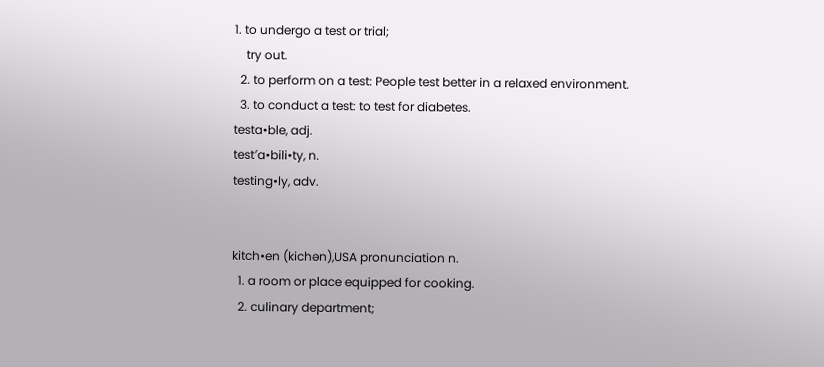1. to undergo a test or trial;
    try out.
  2. to perform on a test: People test better in a relaxed environment.
  3. to conduct a test: to test for diabetes.
testa•ble, adj.
test′a•bili•ty, n.
testing•ly, adv.


kitch•en (kichən),USA pronunciation n.
  1. a room or place equipped for cooking.
  2. culinary department;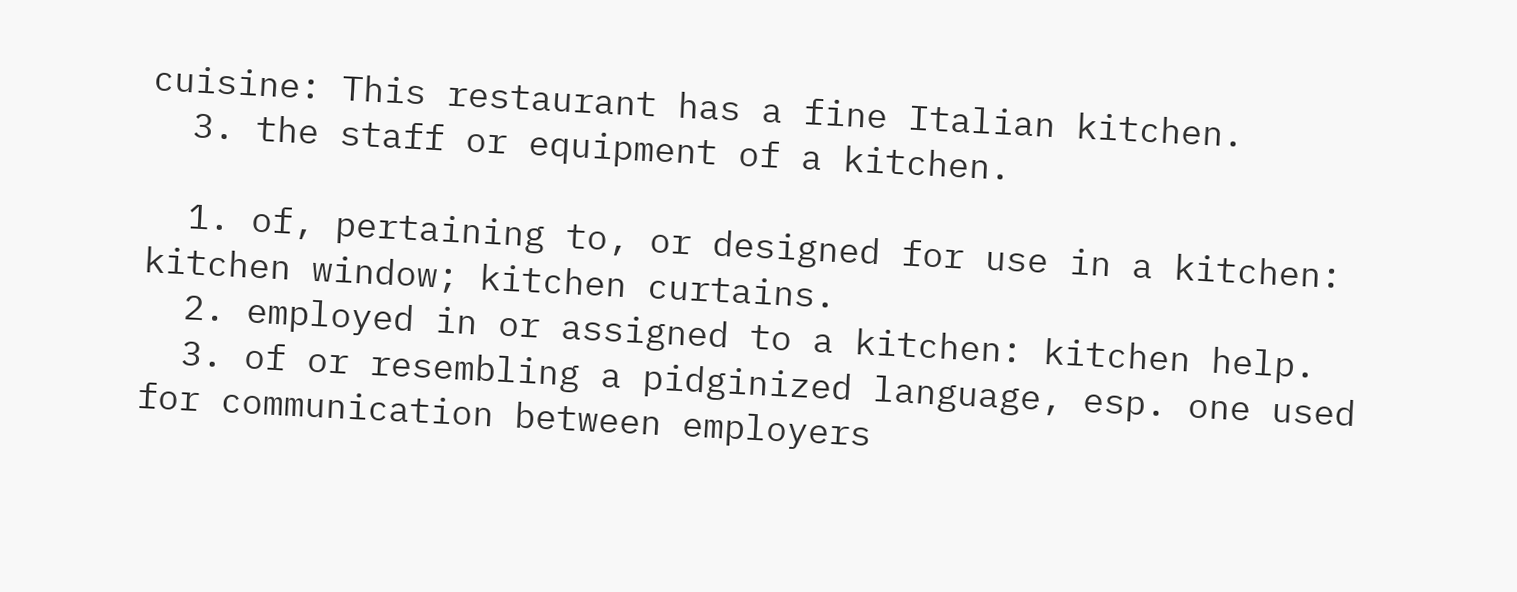cuisine: This restaurant has a fine Italian kitchen.
  3. the staff or equipment of a kitchen.

  1. of, pertaining to, or designed for use in a kitchen: kitchen window; kitchen curtains.
  2. employed in or assigned to a kitchen: kitchen help.
  3. of or resembling a pidginized language, esp. one used for communication between employers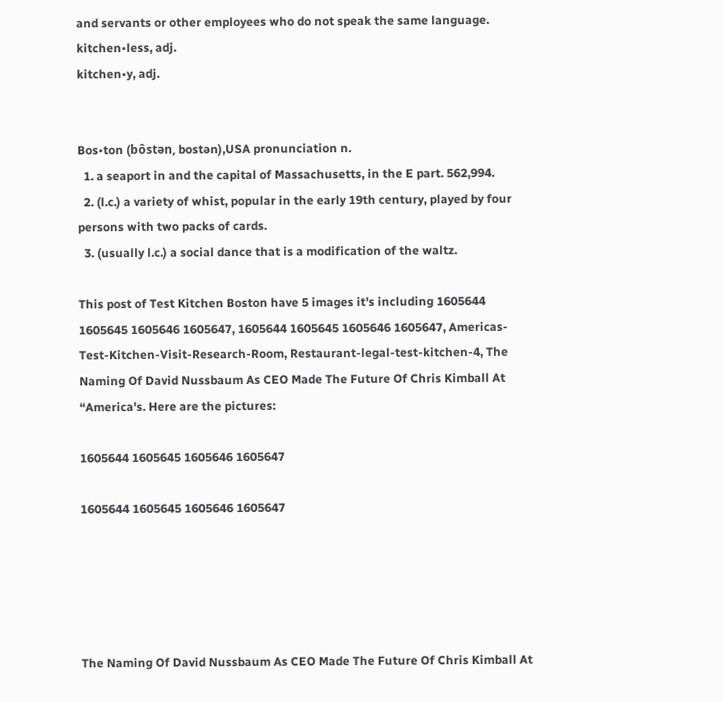and servants or other employees who do not speak the same language.
kitchen•less, adj.
kitchen•y, adj.


Bos•ton (bôstən, bostən),USA pronunciation n.
  1. a seaport in and the capital of Massachusetts, in the E part. 562,994.
  2. (l.c.) a variety of whist, popular in the early 19th century, played by four persons with two packs of cards.
  3. (usually l.c.) a social dance that is a modification of the waltz.

This post of Test Kitchen Boston have 5 images it's including 1605644 1605645 1605646 1605647, 1605644 1605645 1605646 1605647, Americas-Test-Kitchen-Visit-Research-Room, Restaurant-legal-test-kitchen-4, The Naming Of David Nussbaum As CEO Made The Future Of Chris Kimball At “America's. Here are the pictures:

1605644 1605645 1605646 1605647

1605644 1605645 1605646 1605647





The Naming Of David Nussbaum As CEO Made The Future Of Chris Kimball At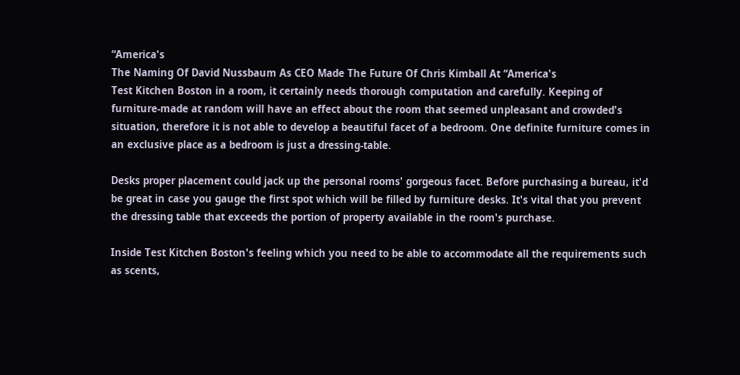“America's
The Naming Of David Nussbaum As CEO Made The Future Of Chris Kimball At “America's
Test Kitchen Boston in a room, it certainly needs thorough computation and carefully. Keeping of furniture-made at random will have an effect about the room that seemed unpleasant and crowded's situation, therefore it is not able to develop a beautiful facet of a bedroom. One definite furniture comes in an exclusive place as a bedroom is just a dressing-table.

Desks proper placement could jack up the personal rooms' gorgeous facet. Before purchasing a bureau, it'd be great in case you gauge the first spot which will be filled by furniture desks. It's vital that you prevent the dressing table that exceeds the portion of property available in the room's purchase.

Inside Test Kitchen Boston's feeling which you need to be able to accommodate all the requirements such as scents,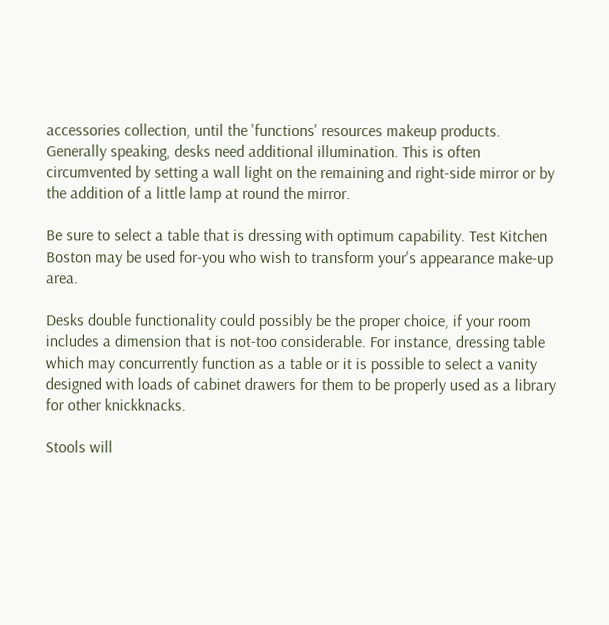accessories collection, until the 'functions' resources makeup products. Generally speaking, desks need additional illumination. This is often circumvented by setting a wall light on the remaining and right-side mirror or by the addition of a little lamp at round the mirror.

Be sure to select a table that is dressing with optimum capability. Test Kitchen Boston may be used for-you who wish to transform your's appearance make-up area.

Desks double functionality could possibly be the proper choice, if your room includes a dimension that is not-too considerable. For instance, dressing table which may concurrently function as a table or it is possible to select a vanity designed with loads of cabinet drawers for them to be properly used as a library for other knickknacks.

Stools will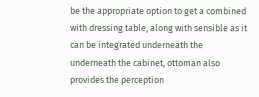be the appropriate option to get a combined with dressing table, along with sensible as it can be integrated underneath the underneath the cabinet, ottoman also provides the perception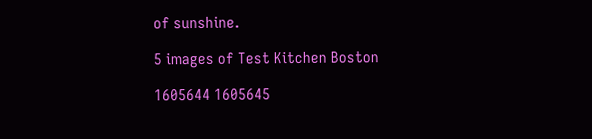of sunshine.

5 images of Test Kitchen Boston

1605644 1605645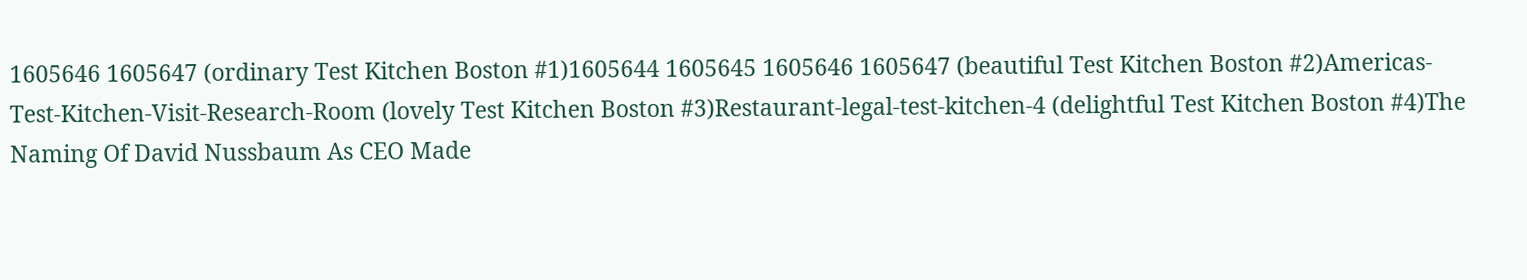1605646 1605647 (ordinary Test Kitchen Boston #1)1605644 1605645 1605646 1605647 (beautiful Test Kitchen Boston #2)Americas-Test-Kitchen-Visit-Research-Room (lovely Test Kitchen Boston #3)Restaurant-legal-test-kitchen-4 (delightful Test Kitchen Boston #4)The Naming Of David Nussbaum As CEO Made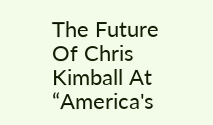The Future Of Chris Kimball At “America's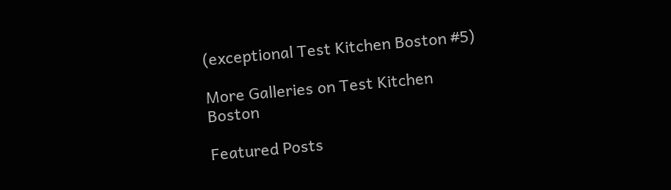(exceptional Test Kitchen Boston #5)

More Galleries on Test Kitchen Boston

Featured Posts